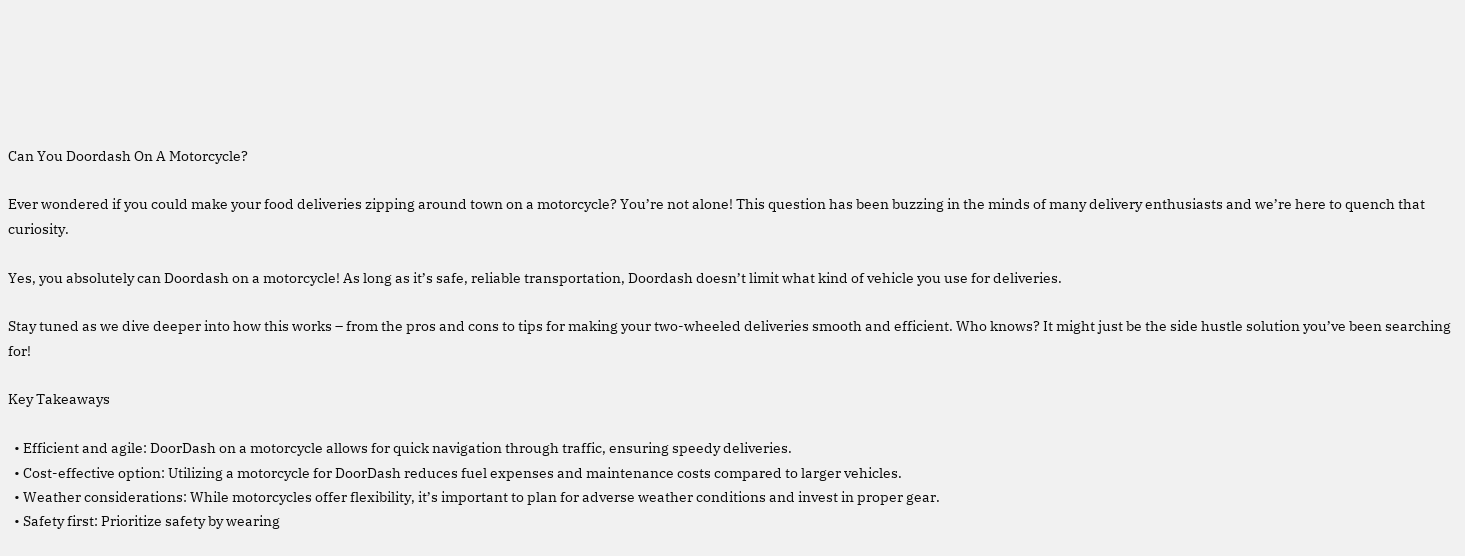Can You Doordash On A Motorcycle?

Ever wondered if you could make your food deliveries zipping around town on a motorcycle? You’re not alone! This question has been buzzing in the minds of many delivery enthusiasts and we’re here to quench that curiosity.

Yes, you absolutely can Doordash on a motorcycle! As long as it’s safe, reliable transportation, Doordash doesn’t limit what kind of vehicle you use for deliveries.

Stay tuned as we dive deeper into how this works – from the pros and cons to tips for making your two-wheeled deliveries smooth and efficient. Who knows? It might just be the side hustle solution you’ve been searching for!

Key Takeaways

  • Efficient and agile: DoorDash on a motorcycle allows for quick navigation through traffic, ensuring speedy deliveries.
  • Cost-effective option: Utilizing a motorcycle for DoorDash reduces fuel expenses and maintenance costs compared to larger vehicles.
  • Weather considerations: While motorcycles offer flexibility, it’s important to plan for adverse weather conditions and invest in proper gear.
  • Safety first: Prioritize safety by wearing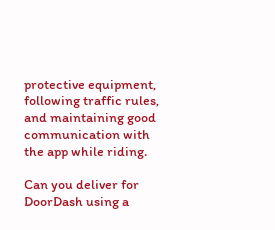protective equipment, following traffic rules, and maintaining good communication with the app while riding.

Can you deliver for DoorDash using a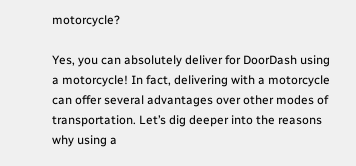motorcycle?

Yes, you can absolutely deliver for DoorDash using a motorcycle! In fact, delivering with a motorcycle can offer several advantages over other modes of transportation. Let’s dig deeper into the reasons why using a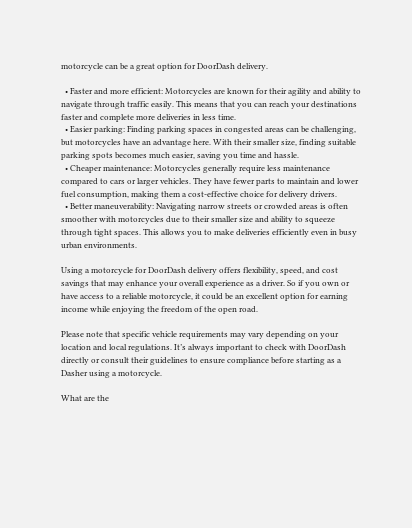motorcycle can be a great option for DoorDash delivery.

  • Faster and more efficient: Motorcycles are known for their agility and ability to navigate through traffic easily. This means that you can reach your destinations faster and complete more deliveries in less time.
  • Easier parking: Finding parking spaces in congested areas can be challenging, but motorcycles have an advantage here. With their smaller size, finding suitable parking spots becomes much easier, saving you time and hassle.
  • Cheaper maintenance: Motorcycles generally require less maintenance compared to cars or larger vehicles. They have fewer parts to maintain and lower fuel consumption, making them a cost-effective choice for delivery drivers.
  • Better maneuverability: Navigating narrow streets or crowded areas is often smoother with motorcycles due to their smaller size and ability to squeeze through tight spaces. This allows you to make deliveries efficiently even in busy urban environments.

Using a motorcycle for DoorDash delivery offers flexibility, speed, and cost savings that may enhance your overall experience as a driver. So if you own or have access to a reliable motorcycle, it could be an excellent option for earning income while enjoying the freedom of the open road.

Please note that specific vehicle requirements may vary depending on your location and local regulations. It’s always important to check with DoorDash directly or consult their guidelines to ensure compliance before starting as a Dasher using a motorcycle.

What are the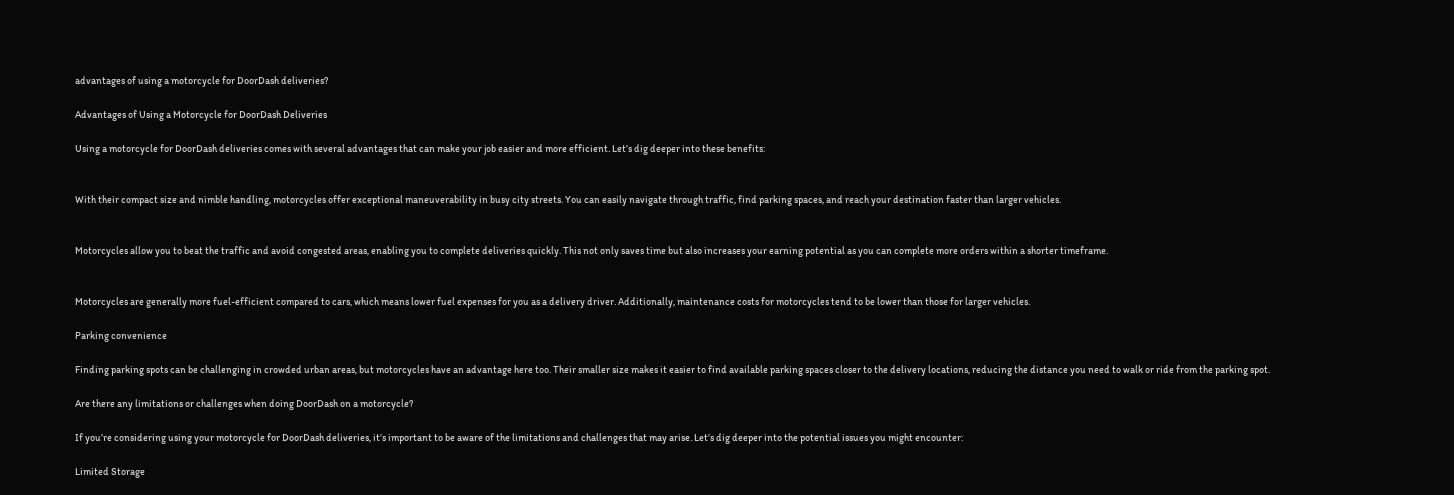advantages of using a motorcycle for DoorDash deliveries?

Advantages of Using a Motorcycle for DoorDash Deliveries

Using a motorcycle for DoorDash deliveries comes with several advantages that can make your job easier and more efficient. Let’s dig deeper into these benefits:


With their compact size and nimble handling, motorcycles offer exceptional maneuverability in busy city streets. You can easily navigate through traffic, find parking spaces, and reach your destination faster than larger vehicles.


Motorcycles allow you to beat the traffic and avoid congested areas, enabling you to complete deliveries quickly. This not only saves time but also increases your earning potential as you can complete more orders within a shorter timeframe.


Motorcycles are generally more fuel-efficient compared to cars, which means lower fuel expenses for you as a delivery driver. Additionally, maintenance costs for motorcycles tend to be lower than those for larger vehicles.

Parking convenience

Finding parking spots can be challenging in crowded urban areas, but motorcycles have an advantage here too. Their smaller size makes it easier to find available parking spaces closer to the delivery locations, reducing the distance you need to walk or ride from the parking spot.

Are there any limitations or challenges when doing DoorDash on a motorcycle?

If you’re considering using your motorcycle for DoorDash deliveries, it’s important to be aware of the limitations and challenges that may arise. Let’s dig deeper into the potential issues you might encounter:

Limited Storage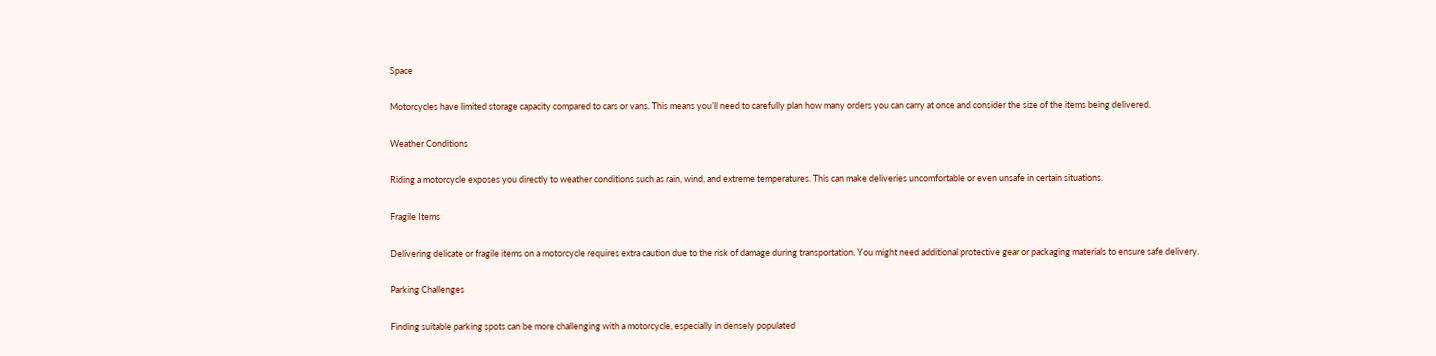Space

Motorcycles have limited storage capacity compared to cars or vans. This means you’ll need to carefully plan how many orders you can carry at once and consider the size of the items being delivered.

Weather Conditions

Riding a motorcycle exposes you directly to weather conditions such as rain, wind, and extreme temperatures. This can make deliveries uncomfortable or even unsafe in certain situations.

Fragile Items

Delivering delicate or fragile items on a motorcycle requires extra caution due to the risk of damage during transportation. You might need additional protective gear or packaging materials to ensure safe delivery.

Parking Challenges

Finding suitable parking spots can be more challenging with a motorcycle, especially in densely populated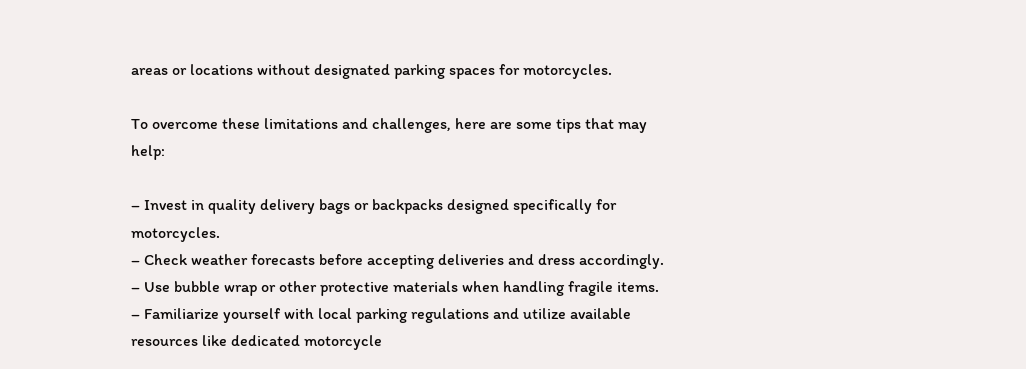areas or locations without designated parking spaces for motorcycles.

To overcome these limitations and challenges, here are some tips that may help:

– Invest in quality delivery bags or backpacks designed specifically for motorcycles.
– Check weather forecasts before accepting deliveries and dress accordingly.
– Use bubble wrap or other protective materials when handling fragile items.
– Familiarize yourself with local parking regulations and utilize available resources like dedicated motorcycle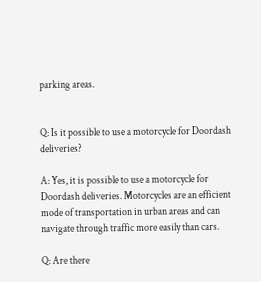parking areas.


Q: Is it possible to use a motorcycle for Doordash deliveries?

A: Yes, it is possible to use a motorcycle for Doordash deliveries. Motorcycles are an efficient mode of transportation in urban areas and can navigate through traffic more easily than cars.

Q: Are there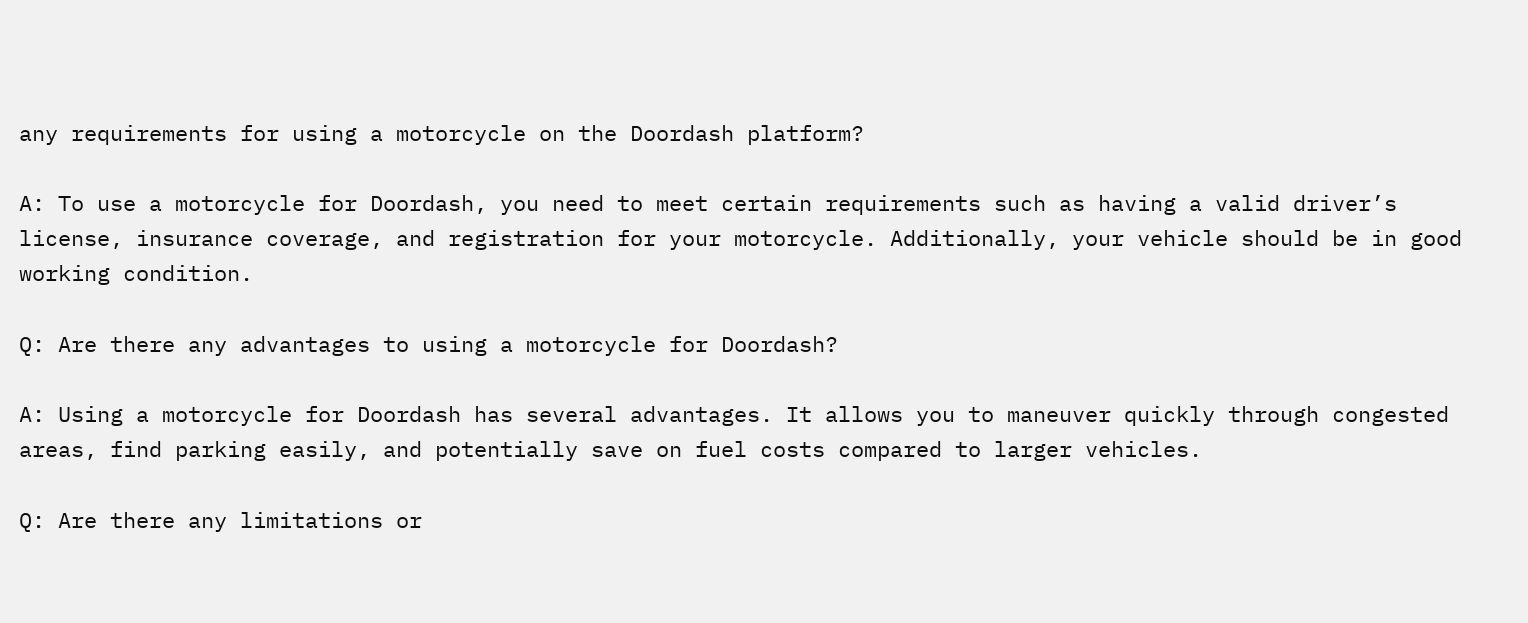any requirements for using a motorcycle on the Doordash platform?

A: To use a motorcycle for Doordash, you need to meet certain requirements such as having a valid driver’s license, insurance coverage, and registration for your motorcycle. Additionally, your vehicle should be in good working condition.

Q: Are there any advantages to using a motorcycle for Doordash?

A: Using a motorcycle for Doordash has several advantages. It allows you to maneuver quickly through congested areas, find parking easily, and potentially save on fuel costs compared to larger vehicles.

Q: Are there any limitations or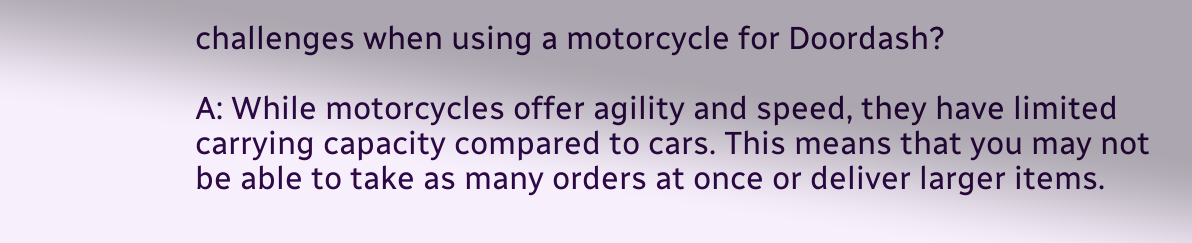challenges when using a motorcycle for Doordash?

A: While motorcycles offer agility and speed, they have limited carrying capacity compared to cars. This means that you may not be able to take as many orders at once or deliver larger items.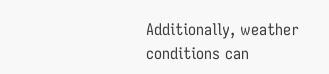Additionally, weather conditions can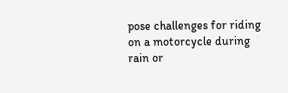pose challenges for riding on a motorcycle during rain or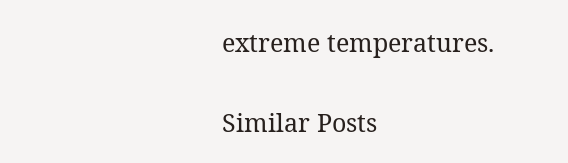extreme temperatures.

Similar Posts